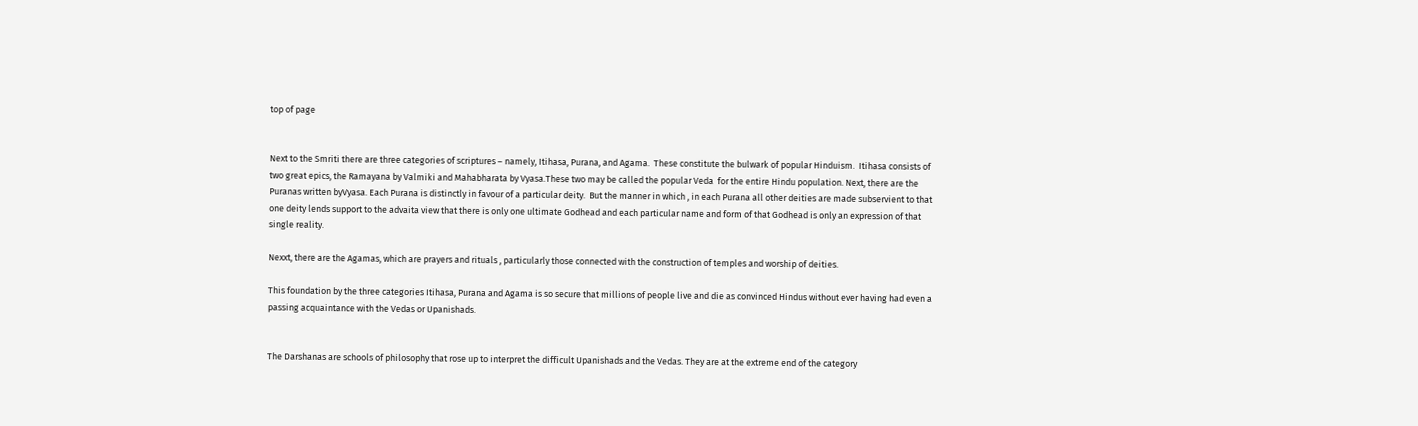top of page


Next to the Smriti there are three categories of scriptures – namely, Itihasa, Purana, and Agama.  These constitute the bulwark of popular Hinduism.  Itihasa consists of two great epics, the Ramayana by Valmiki and Mahabharata by Vyasa.These two may be called the popular Veda  for the entire Hindu population. Next, there are the Puranas written byVyasa. Each Purana is distinctly in favour of a particular deity.  But the manner in which , in each Purana all other deities are made subservient to that one deity lends support to the advaita view that there is only one ultimate Godhead and each particular name and form of that Godhead is only an expression of that single reality.

Nexxt, there are the Agamas, which are prayers and rituals , particularly those connected with the construction of temples and worship of deities.

This foundation by the three categories Itihasa, Purana and Agama is so secure that millions of people live and die as convinced Hindus without ever having had even a passing acquaintance with the Vedas or Upanishads.


The Darshanas are schools of philosophy that rose up to interpret the difficult Upanishads and the Vedas. They are at the extreme end of the category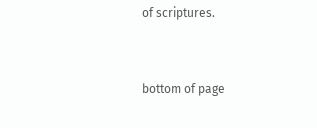of scriptures.


bottom of page